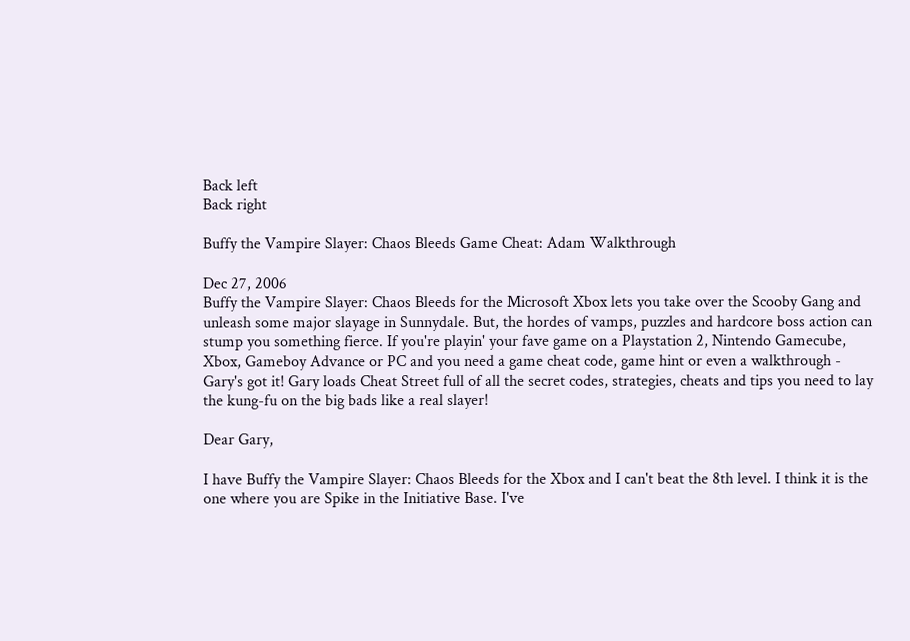Back left
Back right

Buffy the Vampire Slayer: Chaos Bleeds Game Cheat: Adam Walkthrough

Dec 27, 2006
Buffy the Vampire Slayer: Chaos Bleeds for the Microsoft Xbox lets you take over the Scooby Gang and unleash some major slayage in Sunnydale. But, the hordes of vamps, puzzles and hardcore boss action can stump you something fierce. If you're playin' your fave game on a Playstation 2, Nintendo Gamecube, Xbox, Gameboy Advance or PC and you need a game cheat code, game hint or even a walkthrough - Gary's got it! Gary loads Cheat Street full of all the secret codes, strategies, cheats and tips you need to lay the kung-fu on the big bads like a real slayer!

Dear Gary,

I have Buffy the Vampire Slayer: Chaos Bleeds for the Xbox and I can't beat the 8th level. I think it is the one where you are Spike in the Initiative Base. I've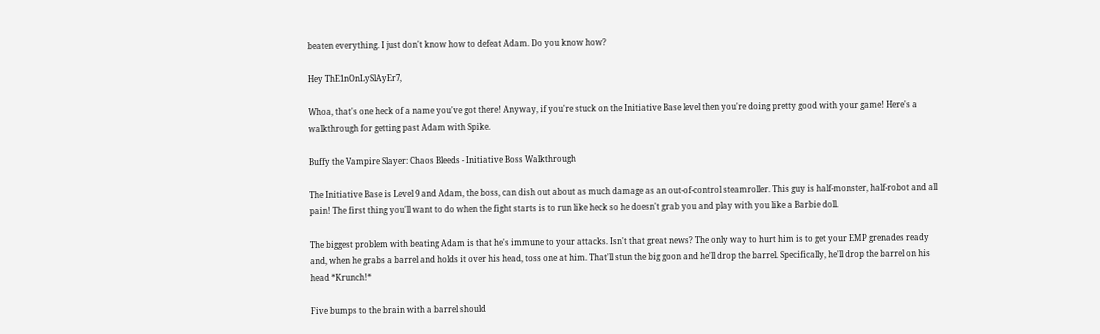beaten everything. I just don't know how to defeat Adam. Do you know how?

Hey ThE1nOnLySlAyEr7,

Whoa, that's one heck of a name you've got there! Anyway, if you're stuck on the Initiative Base level then you're doing pretty good with your game! Here's a walkthrough for getting past Adam with Spike.

Buffy the Vampire Slayer: Chaos Bleeds - Initiative Boss Walkthrough

The Initiative Base is Level 9 and Adam, the boss, can dish out about as much damage as an out-of-control steamroller. This guy is half-monster, half-robot and all pain! The first thing you'll want to do when the fight starts is to run like heck so he doesn't grab you and play with you like a Barbie doll.

The biggest problem with beating Adam is that he's immune to your attacks. Isn't that great news? The only way to hurt him is to get your EMP grenades ready and, when he grabs a barrel and holds it over his head, toss one at him. That'll stun the big goon and he'll drop the barrel. Specifically, he'll drop the barrel on his head *Krunch!*

Five bumps to the brain with a barrel should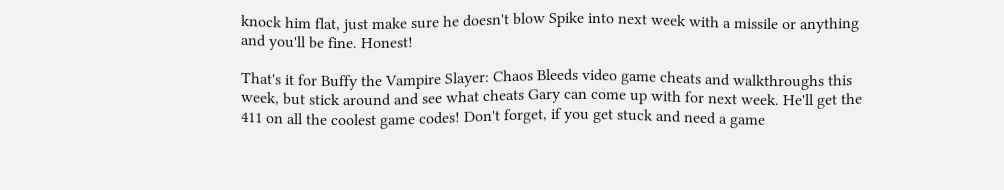knock him flat, just make sure he doesn't blow Spike into next week with a missile or anything and you'll be fine. Honest!

That's it for Buffy the Vampire Slayer: Chaos Bleeds video game cheats and walkthroughs this week, but stick around and see what cheats Gary can come up with for next week. He'll get the 411 on all the coolest game codes! Don't forget, if you get stuck and need a game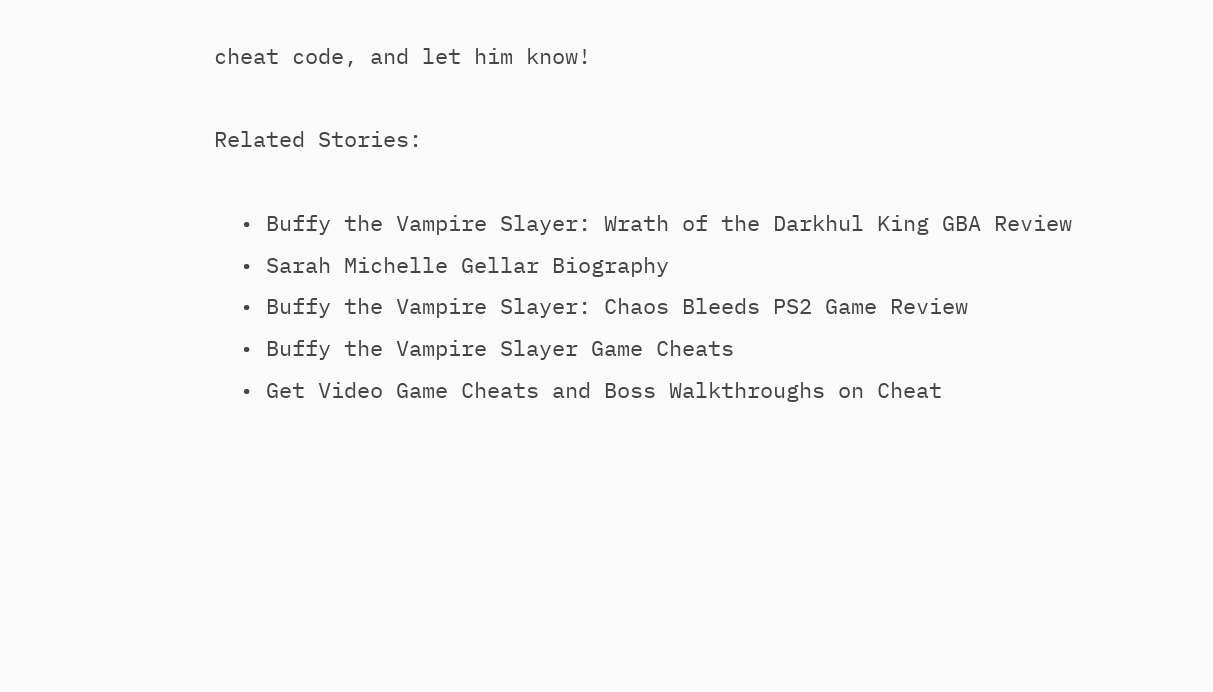cheat code, and let him know!

Related Stories:

  • Buffy the Vampire Slayer: Wrath of the Darkhul King GBA Review
  • Sarah Michelle Gellar Biography
  • Buffy the Vampire Slayer: Chaos Bleeds PS2 Game Review
  • Buffy the Vampire Slayer Game Cheats
  • Get Video Game Cheats and Boss Walkthroughs on Cheat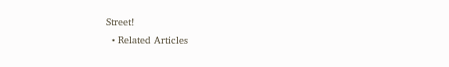Street!
  • Related Articles